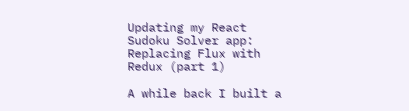Updating my React Sudoku Solver app: Replacing Flux with Redux (part 1)

A while back I built a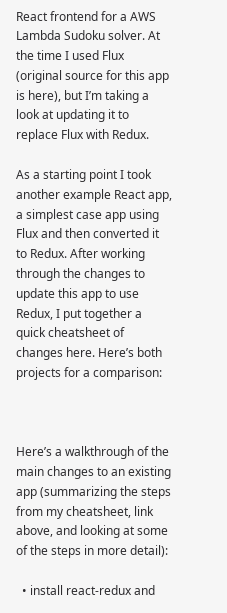React frontend for a AWS Lambda Sudoku solver. At the time I used Flux (original source for this app is here), but I’m taking a look at updating it to replace Flux with Redux.

As a starting point I took another example React app, a simplest case app using Flux and then converted it to Redux. After working through the changes to update this app to use Redux, I put together a quick cheatsheet of changes here. Here’s both projects for a comparison:



Here’s a walkthrough of the main changes to an existing app (summarizing the steps from my cheatsheet, link above, and looking at some of the steps in more detail):

  • install react-redux and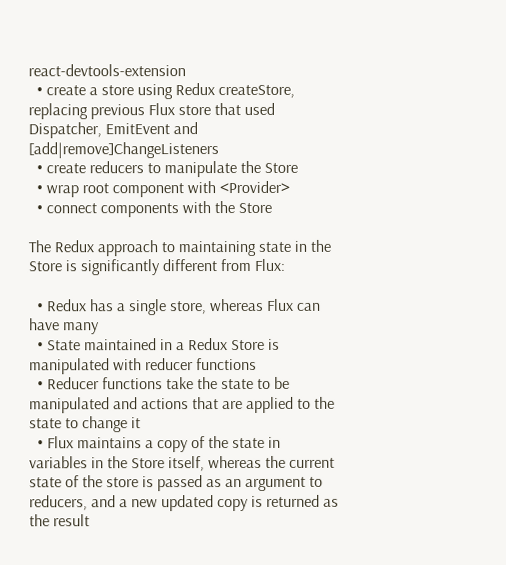react-devtools-extension
  • create a store using Redux createStore, replacing previous Flux store that used Dispatcher, EmitEvent and [add|remove]ChangeListeners
  • create reducers to manipulate the Store
  • wrap root component with <Provider>
  • connect components with the Store

The Redux approach to maintaining state in the Store is significantly different from Flux:

  • Redux has a single store, whereas Flux can have many
  • State maintained in a Redux Store is manipulated with reducer functions
  • Reducer functions take the state to be manipulated and actions that are applied to the state to change it
  • Flux maintains a copy of the state in variables in the Store itself, whereas the current state of the store is passed as an argument to reducers, and a new updated copy is returned as the result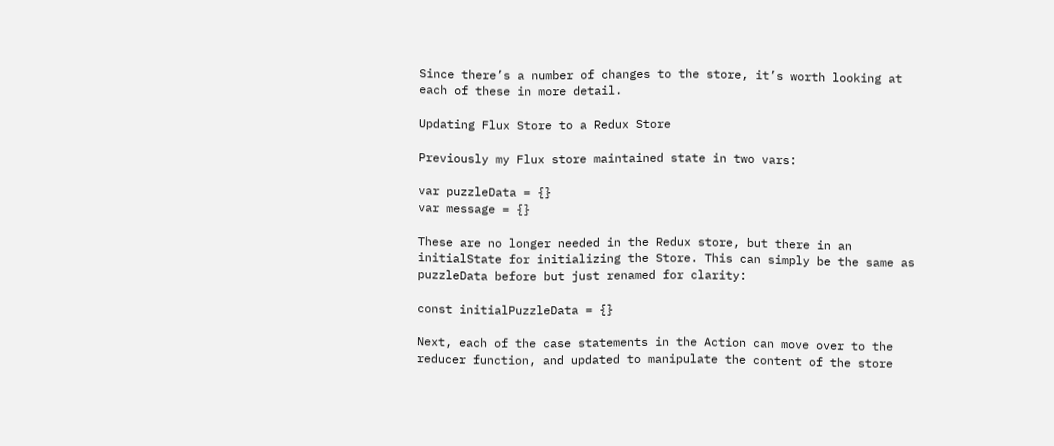Since there’s a number of changes to the store, it’s worth looking at each of these in more detail.

Updating Flux Store to a Redux Store

Previously my Flux store maintained state in two vars:

var puzzleData = {}
var message = {}

These are no longer needed in the Redux store, but there in an initialState for initializing the Store. This can simply be the same as puzzleData before but just renamed for clarity:

const initialPuzzleData = {}

Next, each of the case statements in the Action can move over to the reducer function, and updated to manipulate the content of the store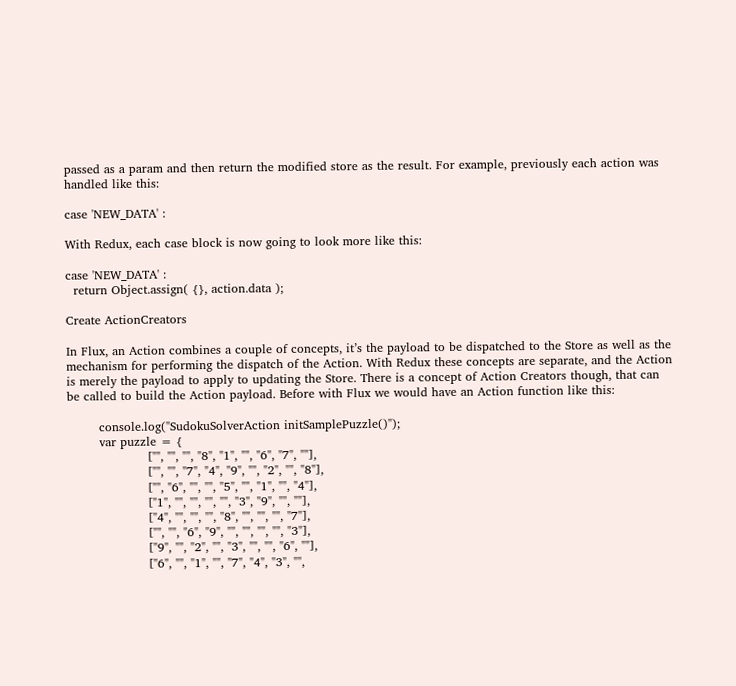passed as a param and then return the modified store as the result. For example, previously each action was handled like this:

case 'NEW_DATA' :

With Redux, each case block is now going to look more like this:

case 'NEW_DATA' :
  return Object.assign( {}, action.data );

Create ActionCreators

In Flux, an Action combines a couple of concepts, it’s the payload to be dispatched to the Store as well as the mechanism for performing the dispatch of the Action. With Redux these concepts are separate, and the Action is merely the payload to apply to updating the Store. There is a concept of Action Creators though, that can be called to build the Action payload. Before with Flux we would have an Action function like this:

        console.log("SudokuSolverAction initSamplePuzzle()");
        var puzzle = {
                    ["", "", "", "8", "1", "", "6", "7", ""],
                    ["", "", "7", "4", "9", "", "2", "", "8"],
                    ["", "6", "", "", "5", "", "1", "", "4"],
                    ["1", "", "", "", "", "3", "9", "", ""],
                    ["4", "", "", "", "8", "", "", "", "7"],
                    ["", "", "6", "9", "", "", "", "", "3"],
                    ["9", "", "2", "", "3", "", "", "6", ""],
                    ["6", "", "1", "", "7", "4", "3", "",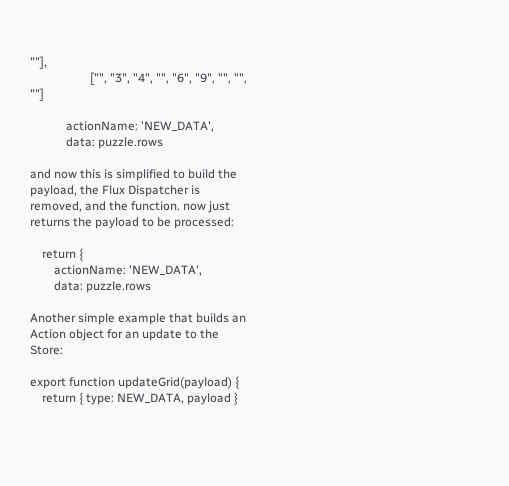""],
                    ["", "3", "4", "", "6", "9", "", "", ""]

            actionName: 'NEW_DATA',
            data: puzzle.rows

and now this is simplified to build the payload, the Flux Dispatcher is removed, and the function. now just returns the payload to be processed:

    return {
        actionName: 'NEW_DATA',
        data: puzzle.rows

Another simple example that builds an Action object for an update to the Store:

export function updateGrid(payload) {
    return { type: NEW_DATA, payload }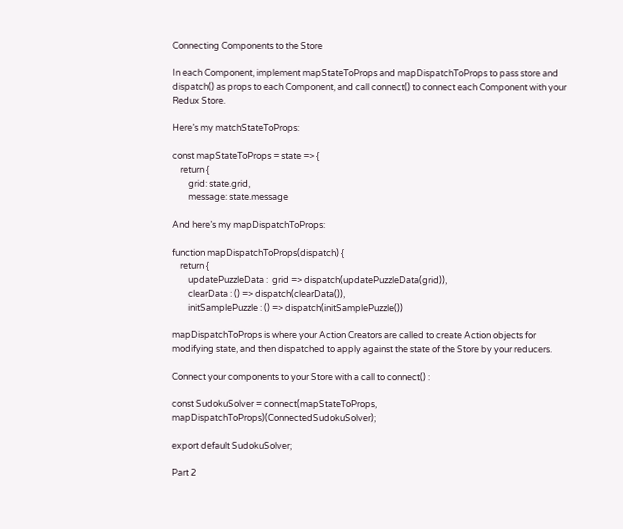Connecting Components to the Store

In each Component, implement mapStateToProps and mapDispatchToProps to pass store and dispatch() as props to each Component, and call connect() to connect each Component with your Redux Store.

Here’s my matchStateToProps:

const mapStateToProps = state => {
    return {
        grid: state.grid,
        message: state.message

And here’s my mapDispatchToProps:

function mapDispatchToProps(dispatch) {
    return {
        updatePuzzleData :  grid => dispatch(updatePuzzleData(grid)),
        clearData : () => dispatch(clearData()),
        initSamplePuzzle : () => dispatch(initSamplePuzzle())

mapDispatchToProps is where your Action Creators are called to create Action objects for modifying state, and then dispatched to apply against the state of the Store by your reducers.

Connect your components to your Store with a call to connect() :

const SudokuSolver = connect(mapStateToProps, mapDispatchToProps)(ConnectedSudokuSolver);

export default SudokuSolver;

Part 2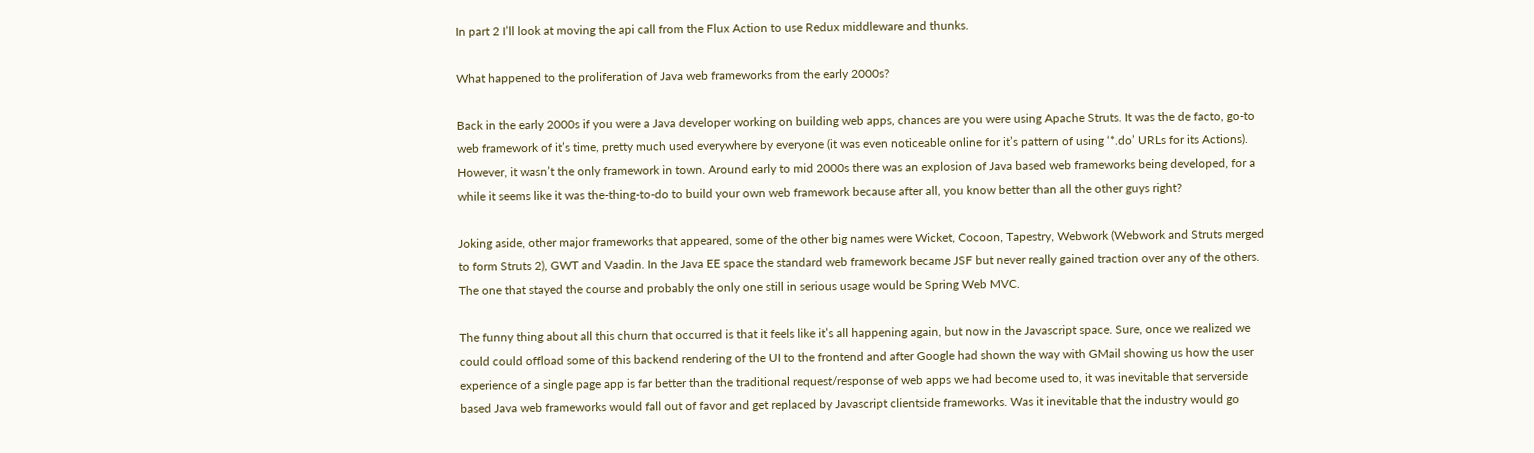In part 2 I’ll look at moving the api call from the Flux Action to use Redux middleware and thunks.

What happened to the proliferation of Java web frameworks from the early 2000s?

Back in the early 2000s if you were a Java developer working on building web apps, chances are you were using Apache Struts. It was the de facto, go-to web framework of it’s time, pretty much used everywhere by everyone (it was even noticeable online for it’s pattern of using ‘*.do’ URLs for its Actions). However, it wasn’t the only framework in town. Around early to mid 2000s there was an explosion of Java based web frameworks being developed, for a while it seems like it was the-thing-to-do to build your own web framework because after all, you know better than all the other guys right?

Joking aside, other major frameworks that appeared, some of the other big names were Wicket, Cocoon, Tapestry, Webwork (Webwork and Struts merged to form Struts 2), GWT and Vaadin. In the Java EE space the standard web framework became JSF but never really gained traction over any of the others. The one that stayed the course and probably the only one still in serious usage would be Spring Web MVC.

The funny thing about all this churn that occurred is that it feels like it’s all happening again, but now in the Javascript space. Sure, once we realized we could could offload some of this backend rendering of the UI to the frontend and after Google had shown the way with GMail showing us how the user experience of a single page app is far better than the traditional request/response of web apps we had become used to, it was inevitable that serverside based Java web frameworks would fall out of favor and get replaced by Javascript clientside frameworks. Was it inevitable that the industry would go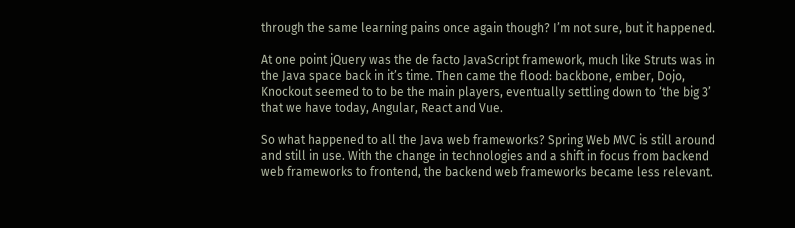through the same learning pains once again though? I’m not sure, but it happened.

At one point jQuery was the de facto JavaScript framework, much like Struts was in the Java space back in it’s time. Then came the flood: backbone, ember, Dojo, Knockout seemed to to be the main players, eventually settling down to ‘the big 3’ that we have today, Angular, React and Vue.

So what happened to all the Java web frameworks? Spring Web MVC is still around and still in use. With the change in technologies and a shift in focus from backend web frameworks to frontend, the backend web frameworks became less relevant.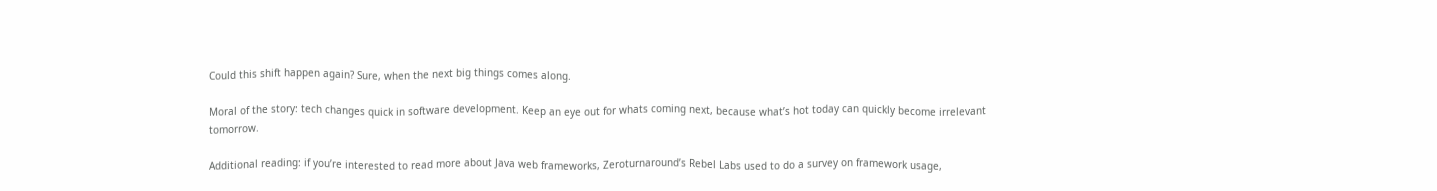Could this shift happen again? Sure, when the next big things comes along.

Moral of the story: tech changes quick in software development. Keep an eye out for whats coming next, because what’s hot today can quickly become irrelevant tomorrow.

Additional reading: if you’re interested to read more about Java web frameworks, Zeroturnaround’s Rebel Labs used to do a survey on framework usage,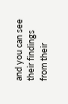and you can see their findings from their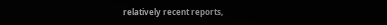relatively recent reports,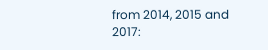from 2014, 2015 and 2017: